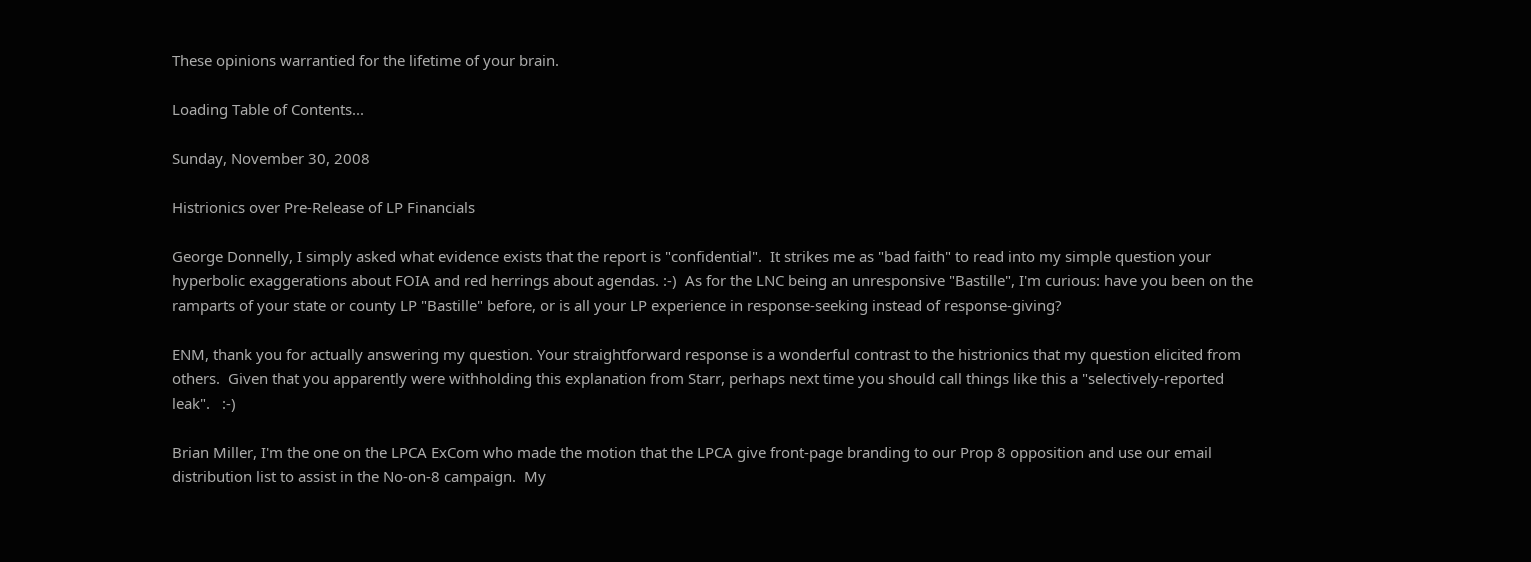These opinions warrantied for the lifetime of your brain.

Loading Table of Contents...

Sunday, November 30, 2008

Histrionics over Pre-Release of LP Financials

George Donnelly, I simply asked what evidence exists that the report is "confidential".  It strikes me as "bad faith" to read into my simple question your hyperbolic exaggerations about FOIA and red herrings about agendas. :-)  As for the LNC being an unresponsive "Bastille", I'm curious: have you been on the ramparts of your state or county LP "Bastille" before, or is all your LP experience in response-seeking instead of response-giving?

ENM, thank you for actually answering my question. Your straightforward response is a wonderful contrast to the histrionics that my question elicited from others.  Given that you apparently were withholding this explanation from Starr, perhaps next time you should call things like this a "selectively-reported leak".   :-)

Brian Miller, I'm the one on the LPCA ExCom who made the motion that the LPCA give front-page branding to our Prop 8 opposition and use our email distribution list to assist in the No-on-8 campaign.  My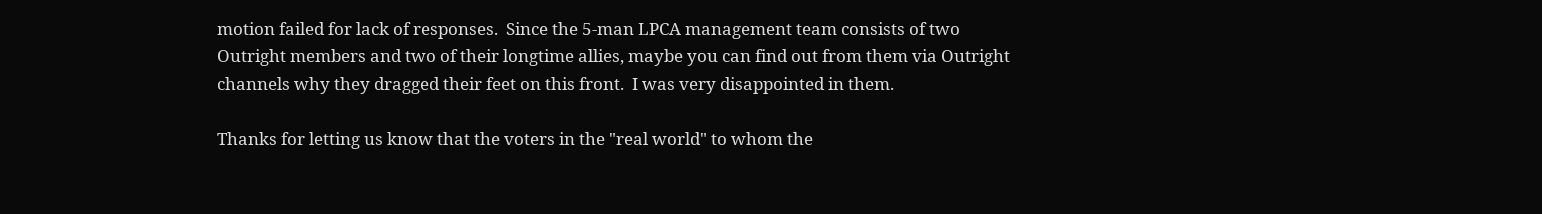motion failed for lack of responses.  Since the 5-man LPCA management team consists of two Outright members and two of their longtime allies, maybe you can find out from them via Outright channels why they dragged their feet on this front.  I was very disappointed in them.

Thanks for letting us know that the voters in the "real world" to whom the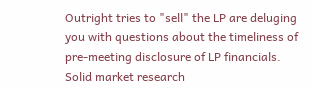Outright tries to "sell" the LP are deluging you with questions about the timeliness of pre-meeting disclosure of LP financials.  Solid market research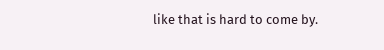like that is hard to come by.